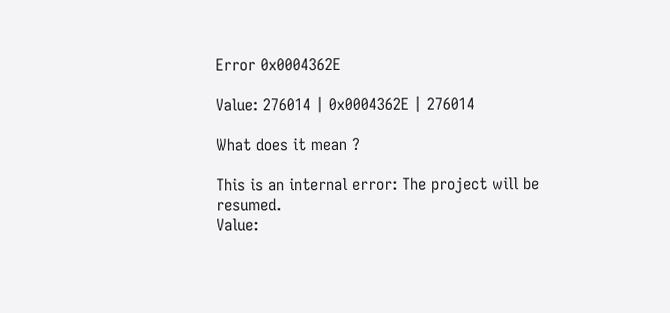Error 0x0004362E

Value: 276014 | 0x0004362E | 276014

What does it mean ?

This is an internal error: The project will be resumed.
Value: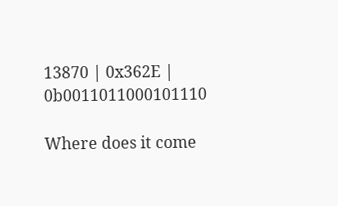13870 | 0x362E | 0b0011011000101110

Where does it come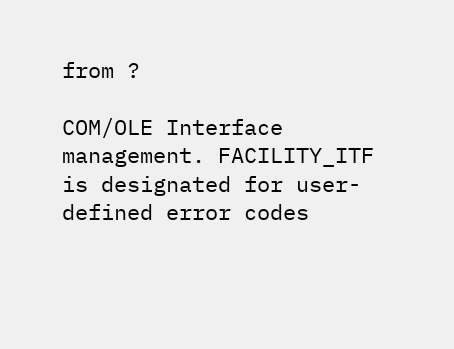from ?

COM/OLE Interface management. FACILITY_ITF is designated for user-defined error codes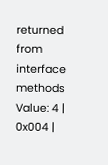returned from interface methods
Value: 4 | 0x004 |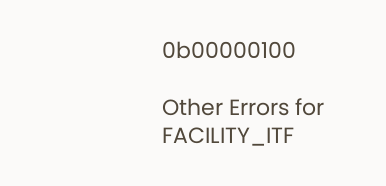0b00000100

Other Errors for FACILITY_ITF